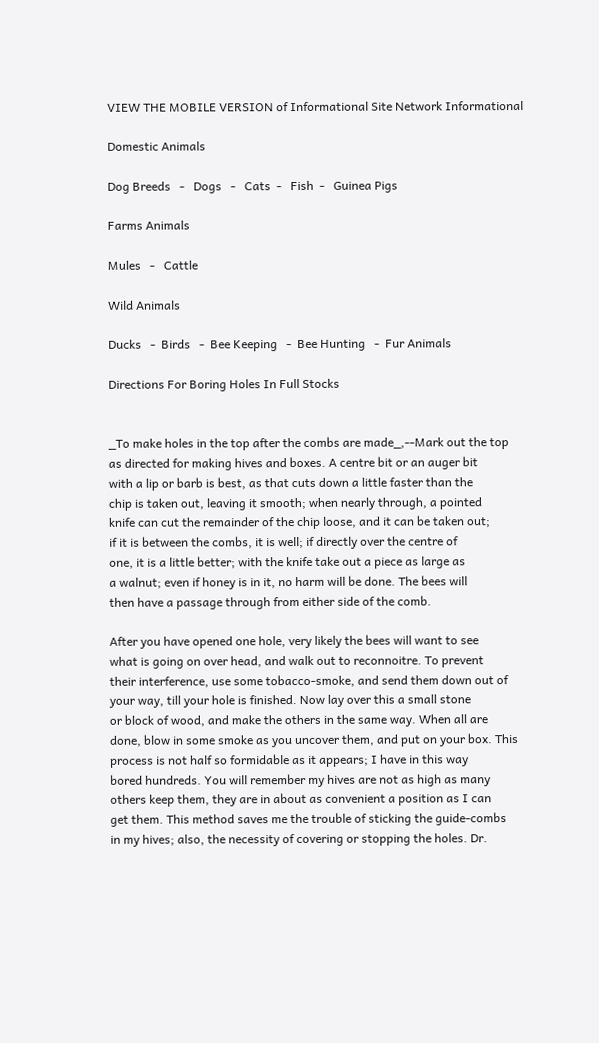VIEW THE MOBILE VERSION of Informational Site Network Informational

Domestic Animals

Dog Breeds   -   Dogs   -   Cats  -   Fish  -   Guinea Pigs

Farms Animals

Mules   -   Cattle

Wild Animals

Ducks   -  Birds   -  Bee Keeping   -  Bee Hunting   -  Fur Animals

Directions For Boring Holes In Full Stocks


_To make holes in the top after the combs are made_,--Mark out the top
as directed for making hives and boxes. A centre bit or an auger bit
with a lip or barb is best, as that cuts down a little faster than the
chip is taken out, leaving it smooth; when nearly through, a pointed
knife can cut the remainder of the chip loose, and it can be taken out;
if it is between the combs, it is well; if directly over the centre of
one, it is a little better; with the knife take out a piece as large as
a walnut; even if honey is in it, no harm will be done. The bees will
then have a passage through from either side of the comb.

After you have opened one hole, very likely the bees will want to see
what is going on over head, and walk out to reconnoitre. To prevent
their interference, use some tobacco-smoke, and send them down out of
your way, till your hole is finished. Now lay over this a small stone
or block of wood, and make the others in the same way. When all are
done, blow in some smoke as you uncover them, and put on your box. This
process is not half so formidable as it appears; I have in this way
bored hundreds. You will remember my hives are not as high as many
others keep them, they are in about as convenient a position as I can
get them. This method saves me the trouble of sticking the guide-combs
in my hives; also, the necessity of covering or stopping the holes. Dr.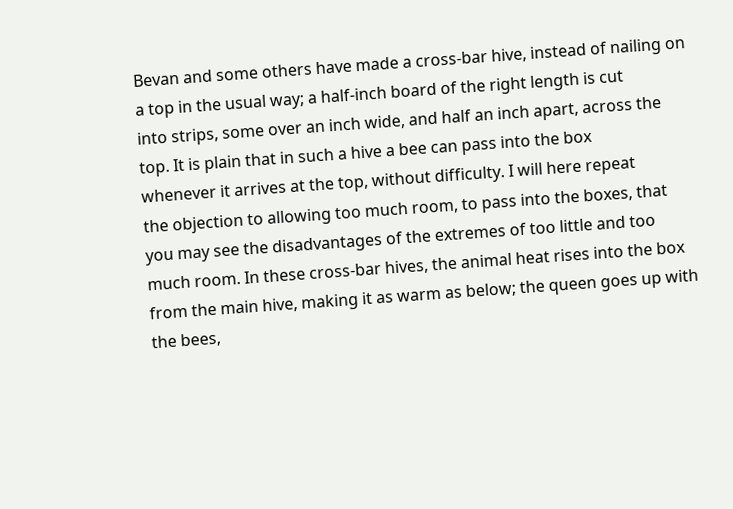Bevan and some others have made a cross-bar hive, instead of nailing on
a top in the usual way; a half-inch board of the right length is cut
into strips, some over an inch wide, and half an inch apart, across the
top. It is plain that in such a hive a bee can pass into the box
whenever it arrives at the top, without difficulty. I will here repeat
the objection to allowing too much room, to pass into the boxes, that
you may see the disadvantages of the extremes of too little and too
much room. In these cross-bar hives, the animal heat rises into the box
from the main hive, making it as warm as below; the queen goes up with
the bees,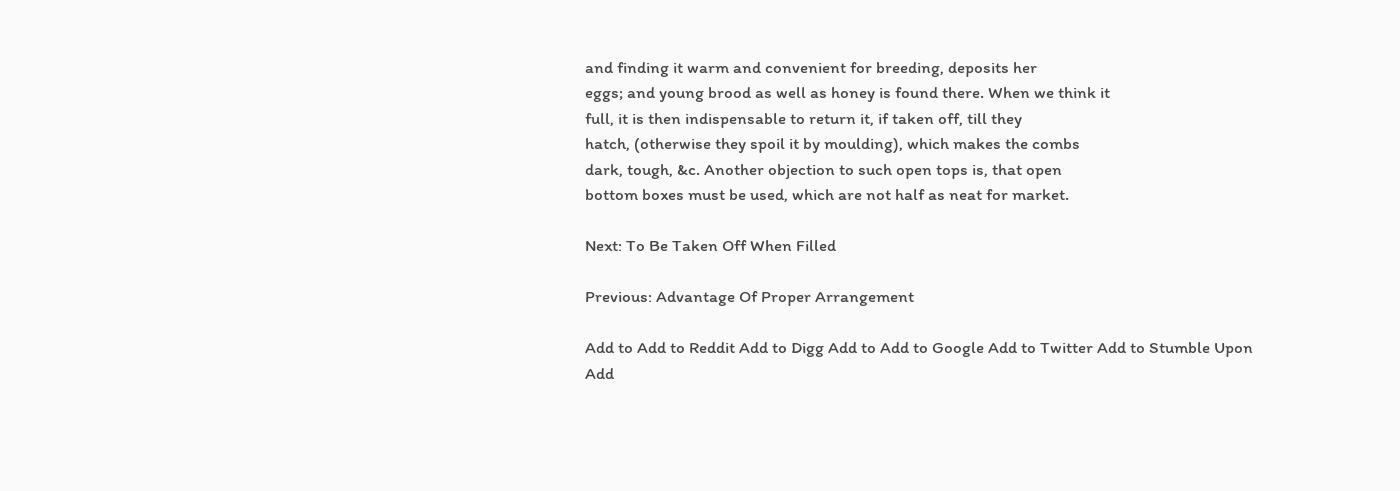and finding it warm and convenient for breeding, deposits her
eggs; and young brood as well as honey is found there. When we think it
full, it is then indispensable to return it, if taken off, till they
hatch, (otherwise they spoil it by moulding), which makes the combs
dark, tough, &c. Another objection to such open tops is, that open
bottom boxes must be used, which are not half as neat for market.

Next: To Be Taken Off When Filled

Previous: Advantage Of Proper Arrangement

Add to Add to Reddit Add to Digg Add to Add to Google Add to Twitter Add to Stumble Upon
Add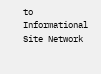to Informational Site Network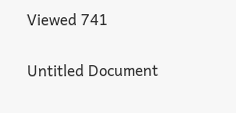Viewed 741

Untitled Document